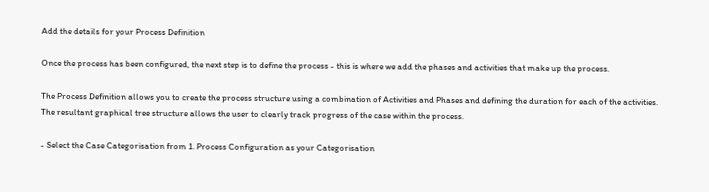Add the details for your Process Definition

Once the process has been configured, the next step is to define the process - this is where we add the phases and activities that make up the process.

The Process Definition allows you to create the process structure using a combination of Activities and Phases and defining the duration for each of the activities. The resultant graphical tree structure allows the user to clearly track progress of the case within the process.

- Select the Case Categorisation from 1. Process Configuration as your Categorisation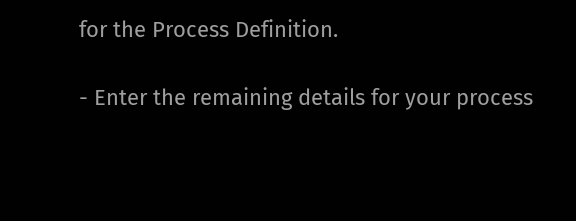for the Process Definition.

- Enter the remaining details for your process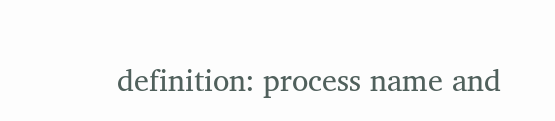definition: process name and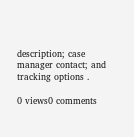description; case manager contact; and tracking options .

0 views0 comments